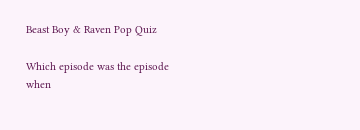Beast Boy & Raven Pop Quiz

Which episode was the episode when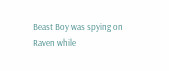Beast Boy was spying on Raven while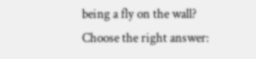being a fly on the wall?
Choose the right answer: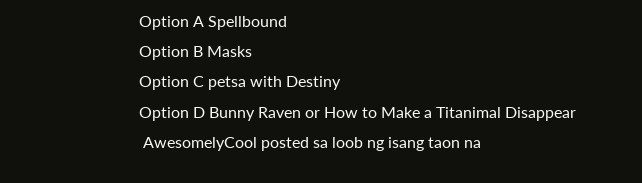Option A Spellbound
Option B Masks
Option C petsa with Destiny
Option D Bunny Raven or How to Make a Titanimal Disappear
 AwesomelyCool posted sa loob ng isang taon na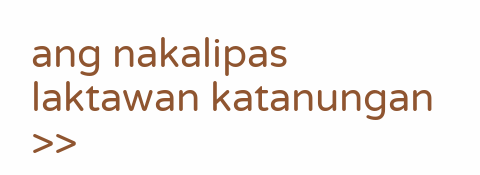ang nakalipas
laktawan katanungan >>